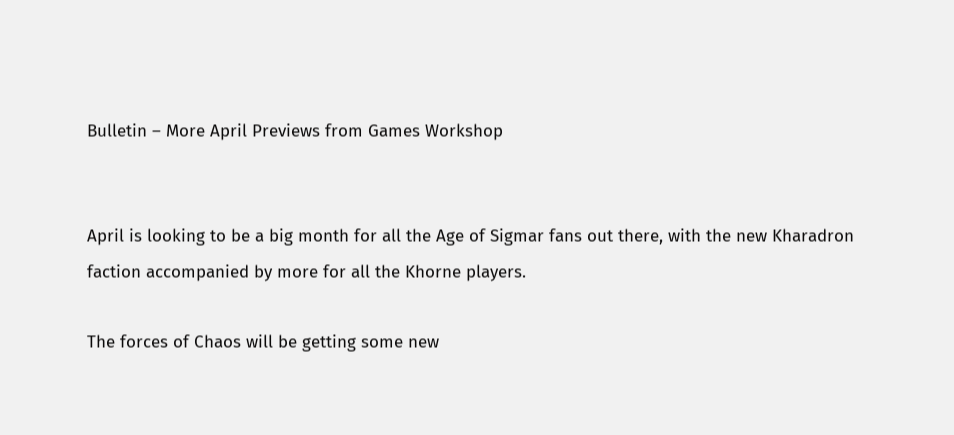Bulletin – More April Previews from Games Workshop


April is looking to be a big month for all the Age of Sigmar fans out there, with the new Kharadron faction accompanied by more for all the Khorne players.

The forces of Chaos will be getting some new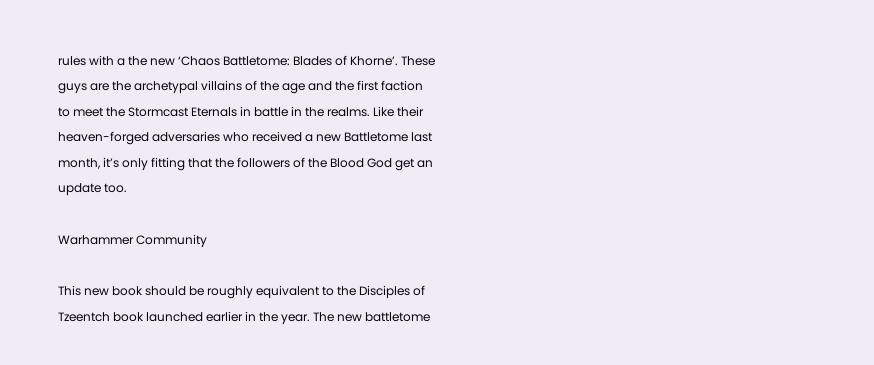rules with a the new ‘Chaos Battletome: Blades of Khorne’. These guys are the archetypal villains of the age and the first faction to meet the Stormcast Eternals in battle in the realms. Like their heaven-forged adversaries who received a new Battletome last month, it’s only fitting that the followers of the Blood God get an update too.

Warhammer Community

This new book should be roughly equivalent to the Disciples of Tzeentch book launched earlier in the year. The new battletome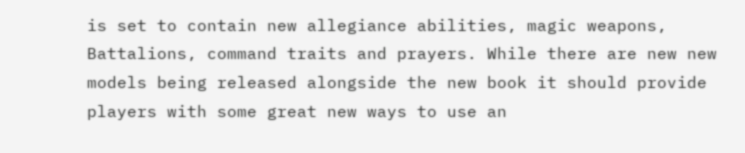is set to contain new allegiance abilities, magic weapons, Battalions, command traits and prayers. While there are new new models being released alongside the new book it should provide players with some great new ways to use an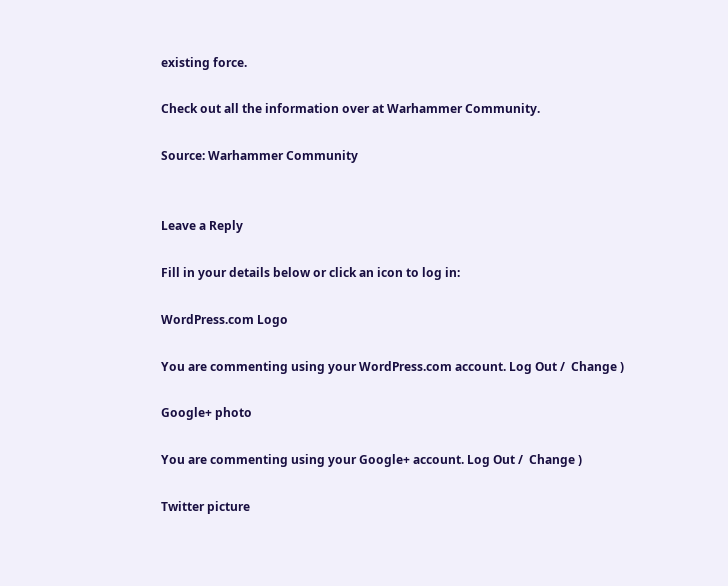existing force.

Check out all the information over at Warhammer Community.

Source: Warhammer Community


Leave a Reply

Fill in your details below or click an icon to log in:

WordPress.com Logo

You are commenting using your WordPress.com account. Log Out /  Change )

Google+ photo

You are commenting using your Google+ account. Log Out /  Change )

Twitter picture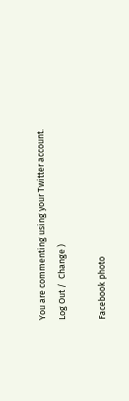You are commenting using your Twitter account. Log Out /  Change )

Facebook photo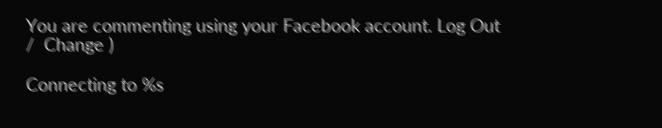You are commenting using your Facebook account. Log Out /  Change )

Connecting to %s